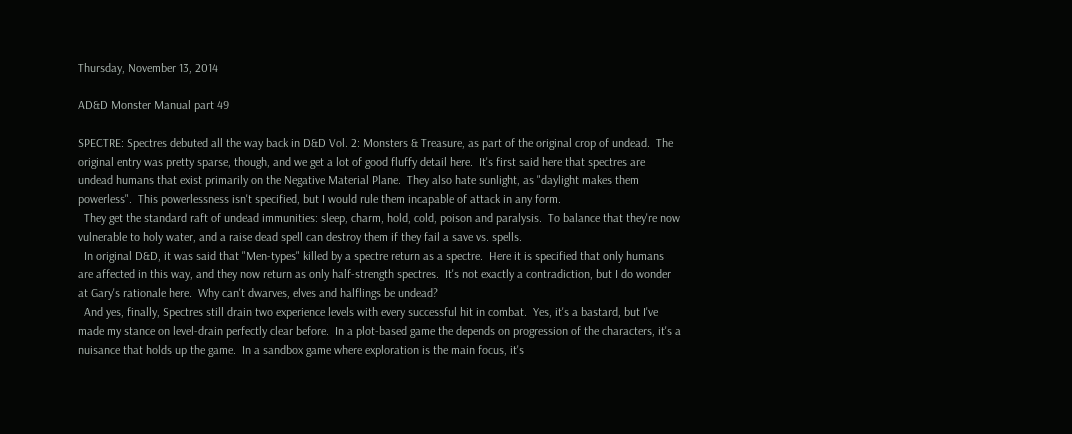Thursday, November 13, 2014

AD&D Monster Manual part 49

SPECTRE: Spectres debuted all the way back in D&D Vol. 2: Monsters & Treasure, as part of the original crop of undead.  The original entry was pretty sparse, though, and we get a lot of good fluffy detail here.  It's first said here that spectres are undead humans that exist primarily on the Negative Material Plane.  They also hate sunlight, as "daylight makes them powerless".  This powerlessness isn't specified, but I would rule them incapable of attack in any form.
  They get the standard raft of undead immunities: sleep, charm, hold, cold, poison and paralysis.  To balance that they're now vulnerable to holy water, and a raise dead spell can destroy them if they fail a save vs. spells.
  In original D&D, it was said that "Men-types" killed by a spectre return as a spectre.  Here it is specified that only humans are affected in this way, and they now return as only half-strength spectres.  It's not exactly a contradiction, but I do wonder at Gary's rationale here.  Why can't dwarves, elves and halflings be undead?
  And yes, finally, Spectres still drain two experience levels with every successful hit in combat.  Yes, it's a bastard, but I've made my stance on level-drain perfectly clear before.  In a plot-based game the depends on progression of the characters, it's a nuisance that holds up the game.  In a sandbox game where exploration is the main focus, it's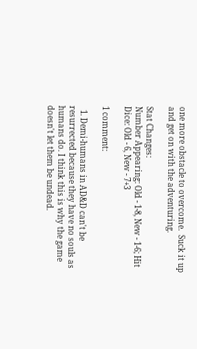one more obstacle to overcome.  Suck it up and get on with the adventuring.

Stat Changes:
Number Appearing: Old - 1-8, New - 1-6; Hit Dice: Old - 6, New - 7+3

1 comment:

  1. Demi-humans in AD&D can't be resurrected because they have no souls as humans do. I think this is why the game doesn't let them be undead.